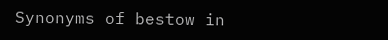Synonyms of bestow in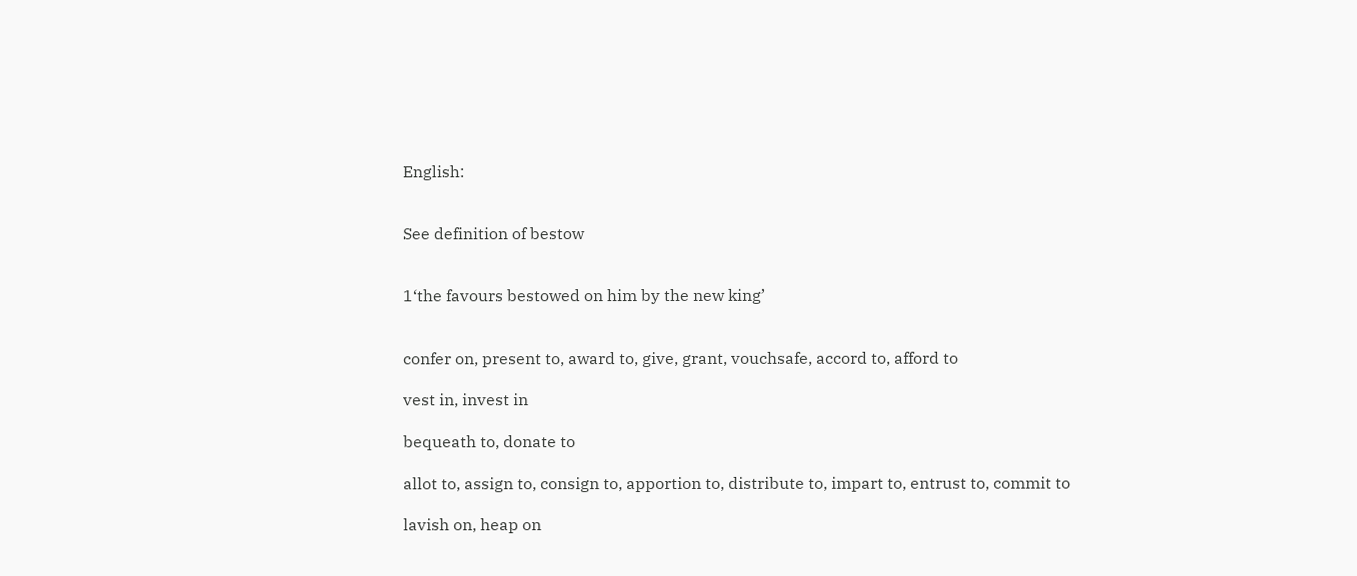English:


See definition of bestow


1‘the favours bestowed on him by the new king’


confer on, present to, award to, give, grant, vouchsafe, accord to, afford to

vest in, invest in

bequeath to, donate to

allot to, assign to, consign to, apportion to, distribute to, impart to, entrust to, commit to

lavish on, heap on